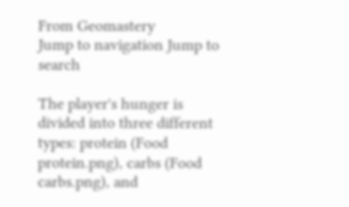From Geomastery
Jump to navigation Jump to search

The player's hunger is divided into three different types: protein (Food protein.png), carbs (Food carbs.png), and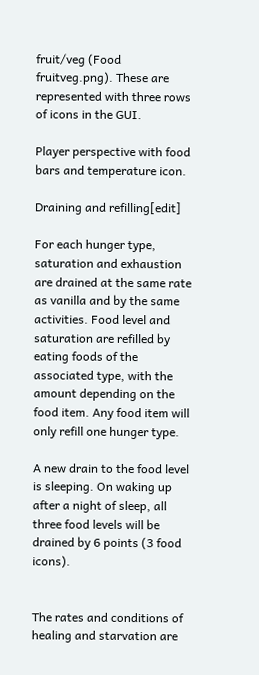fruit/veg (Food fruitveg.png). These are represented with three rows of icons in the GUI.

Player perspective with food bars and temperature icon.

Draining and refilling[edit]

For each hunger type, saturation and exhaustion are drained at the same rate as vanilla and by the same activities. Food level and saturation are refilled by eating foods of the associated type, with the amount depending on the food item. Any food item will only refill one hunger type.

A new drain to the food level is sleeping. On waking up after a night of sleep, all three food levels will be drained by 6 points (3 food icons).


The rates and conditions of healing and starvation are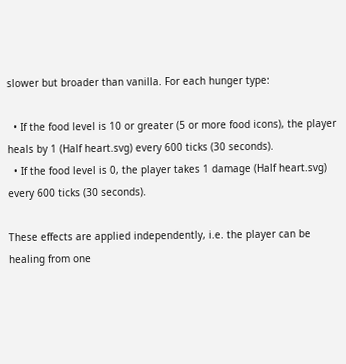slower but broader than vanilla. For each hunger type:

  • If the food level is 10 or greater (5 or more food icons), the player heals by 1 (Half heart.svg) every 600 ticks (30 seconds).
  • If the food level is 0, the player takes 1 damage (Half heart.svg) every 600 ticks (30 seconds).

These effects are applied independently, i.e. the player can be healing from one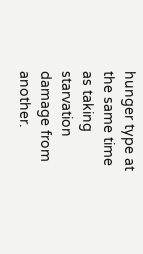hunger type at the same time as taking starvation damage from another.